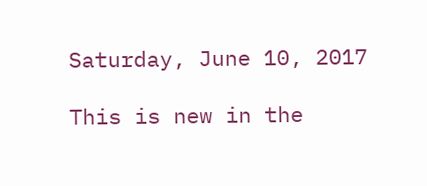Saturday, June 10, 2017

This is new in the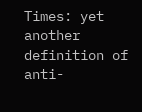Times: yet another definition of anti-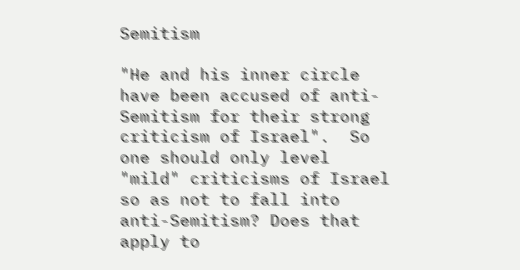Semitism

"He and his inner circle have been accused of anti-Semitism for their strong criticism of Israel".  So one should only level "mild" criticisms of Israel so as not to fall into anti-Semitism? Does that apply to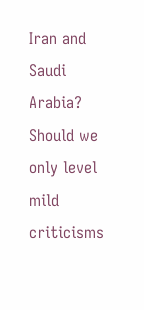Iran and Saudi Arabia? Should we only level mild criticisms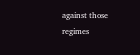against those regimes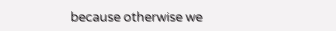because otherwise we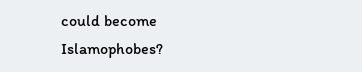could become Islamophobes?